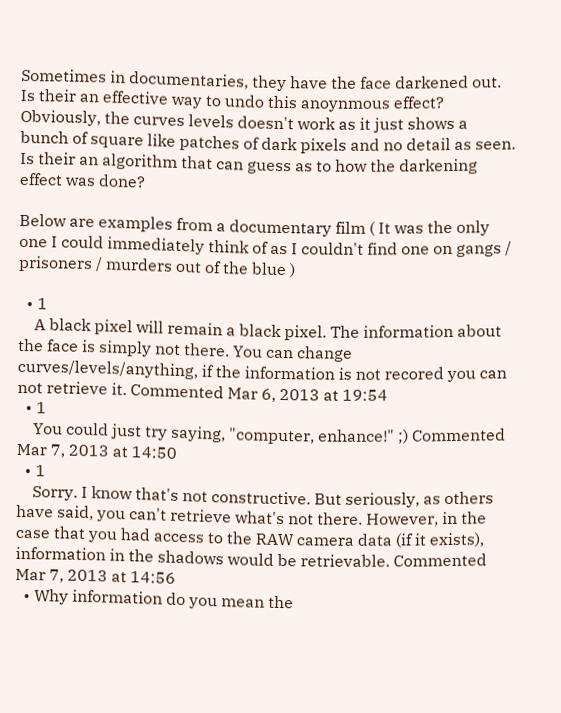Sometimes in documentaries, they have the face darkened out. Is their an effective way to undo this anoynmous effect? Obviously, the curves levels doesn't work as it just shows a bunch of square like patches of dark pixels and no detail as seen. Is their an algorithm that can guess as to how the darkening effect was done?

Below are examples from a documentary film ( It was the only one I could immediately think of as I couldn't find one on gangs / prisoners / murders out of the blue )

  • 1
    A black pixel will remain a black pixel. The information about the face is simply not there. You can change curves/levels/anything, if the information is not recored you can not retrieve it. Commented Mar 6, 2013 at 19:54
  • 1
    You could just try saying, "computer, enhance!" ;) Commented Mar 7, 2013 at 14:50
  • 1
    Sorry. I know that's not constructive. But seriously, as others have said, you can't retrieve what's not there. However, in the case that you had access to the RAW camera data (if it exists), information in the shadows would be retrievable. Commented Mar 7, 2013 at 14:56
  • Why information do you mean the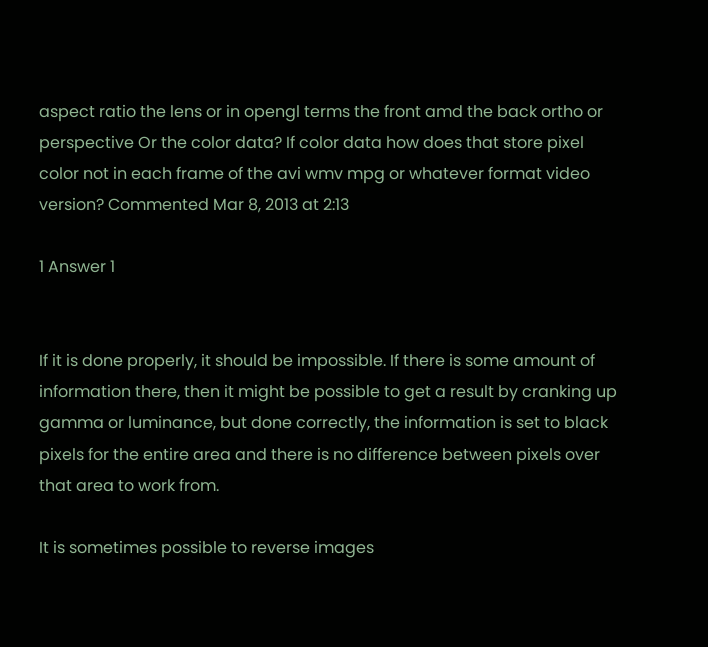aspect ratio the lens or in opengl terms the front amd the back ortho or perspective Or the color data? If color data how does that store pixel color not in each frame of the avi wmv mpg or whatever format video version? Commented Mar 8, 2013 at 2:13

1 Answer 1


If it is done properly, it should be impossible. If there is some amount of information there, then it might be possible to get a result by cranking up gamma or luminance, but done correctly, the information is set to black pixels for the entire area and there is no difference between pixels over that area to work from.

It is sometimes possible to reverse images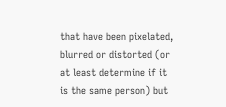that have been pixelated, blurred or distorted (or at least determine if it is the same person) but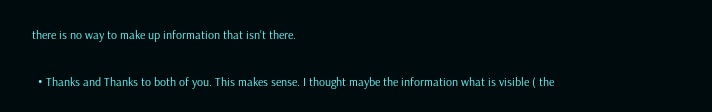there is no way to make up information that isn't there.

  • Thanks and Thanks to both of you. This makes sense. I thought maybe the information what is visible ( the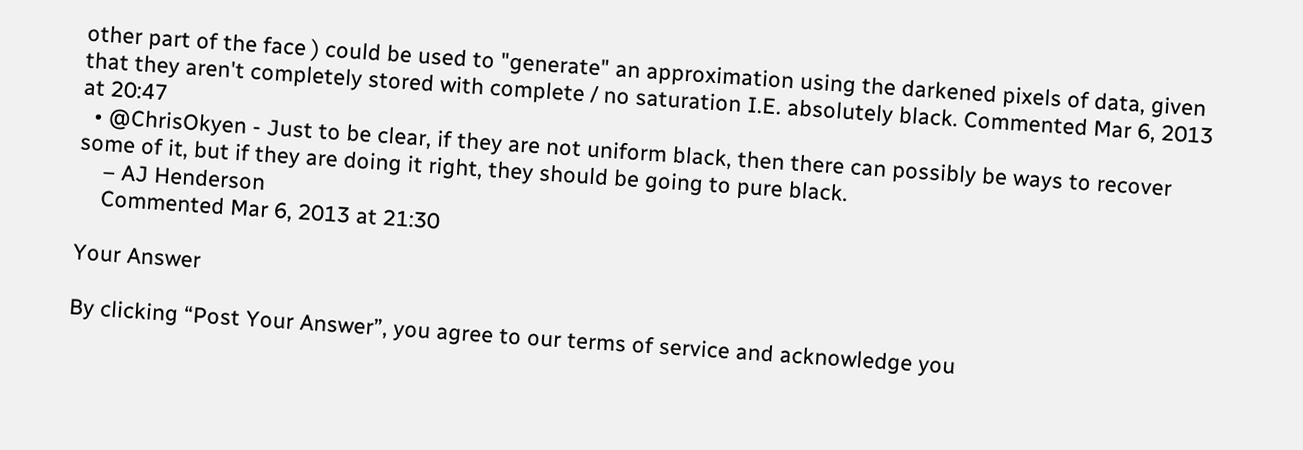other part of the face ) could be used to "generate" an approximation using the darkened pixels of data, given that they aren't completely stored with complete / no saturation I.E. absolutely black. Commented Mar 6, 2013 at 20:47
  • @ChrisOkyen - Just to be clear, if they are not uniform black, then there can possibly be ways to recover some of it, but if they are doing it right, they should be going to pure black.
    – AJ Henderson
    Commented Mar 6, 2013 at 21:30

Your Answer

By clicking “Post Your Answer”, you agree to our terms of service and acknowledge you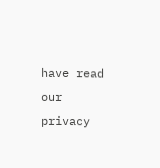have read our privacy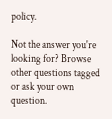policy.

Not the answer you're looking for? Browse other questions tagged or ask your own question.